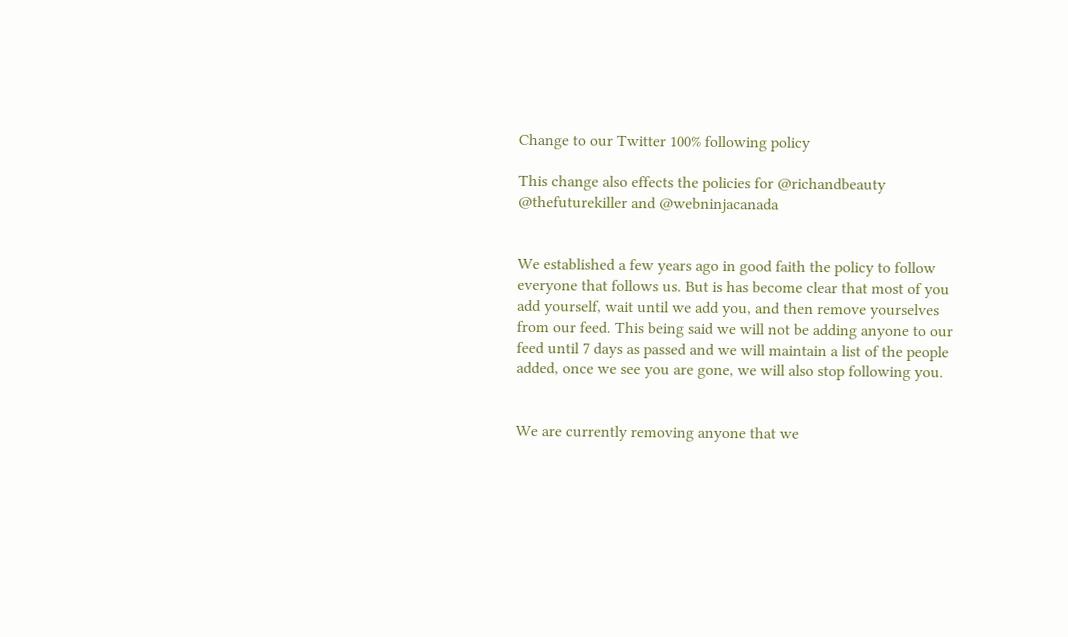Change to our Twitter 100% following policy

This change also effects the policies for @richandbeauty @thefuturekiller and @webninjacanada


We established a few years ago in good faith the policy to follow everyone that follows us. But is has become clear that most of you add yourself, wait until we add you, and then remove yourselves from our feed. This being said we will not be adding anyone to our feed until 7 days as passed and we will maintain a list of the people added, once we see you are gone, we will also stop following you.


We are currently removing anyone that we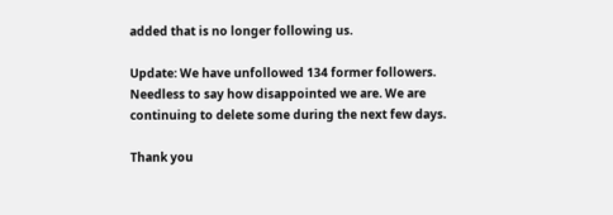added that is no longer following us.

Update: We have unfollowed 134 former followers. Needless to say how disappointed we are. We are continuing to delete some during the next few days.

Thank you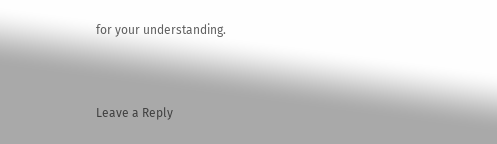for your understanding.



Leave a Reply